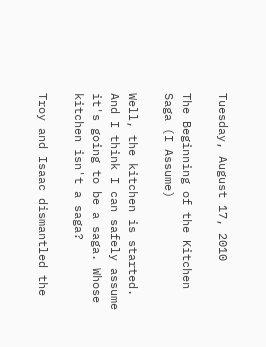Tuesday, August 17, 2010

The Beginning of the Kitchen Saga (I Assume)

Well, the kitchen is started. And I think I can safely assume it's going to be a saga. Whose kitchen isn't a saga?

Troy and Isaac dismantled the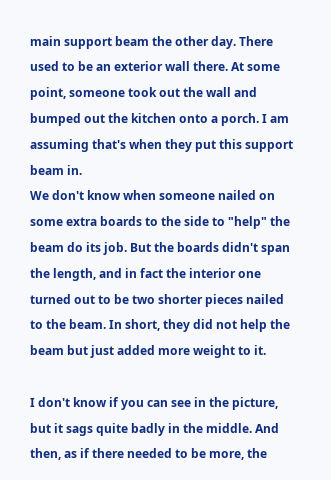main support beam the other day. There used to be an exterior wall there. At some point, someone took out the wall and bumped out the kitchen onto a porch. I am assuming that's when they put this support beam in.
We don't know when someone nailed on some extra boards to the side to "help" the beam do its job. But the boards didn't span the length, and in fact the interior one turned out to be two shorter pieces nailed to the beam. In short, they did not help the beam but just added more weight to it.

I don't know if you can see in the picture, but it sags quite badly in the middle. And then, as if there needed to be more, the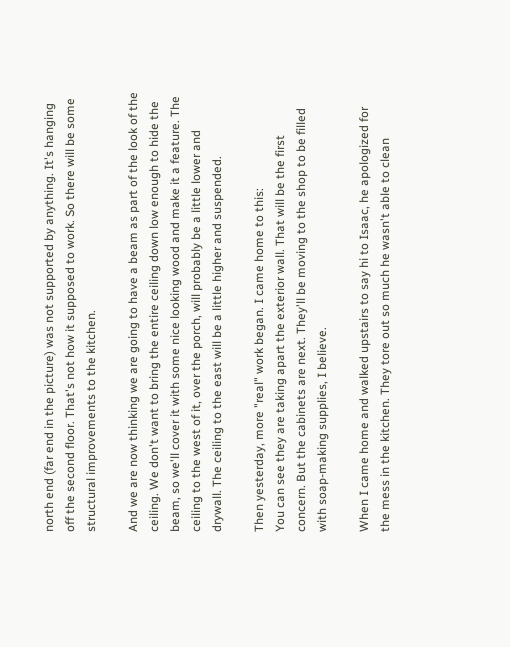north end (far end in the picture) was not supported by anything. It's hanging off the second floor. That's not how it supposed to work. So there will be some structural improvements to the kitchen.

And we are now thinking we are going to have a beam as part of the look of the ceiling. We don't want to bring the entire ceiling down low enough to hide the beam, so we'll cover it with some nice looking wood and make it a feature. The ceiling to the west of it, over the porch, will probably be a little lower and drywall. The ceiling to the east will be a little higher and suspended.

Then yesterday, more "real" work began. I came home to this:
You can see they are taking apart the exterior wall. That will be the first concern. But the cabinets are next. They'll be moving to the shop to be filled with soap-making supplies, I believe.

When I came home and walked upstairs to say hi to Isaac, he apologized for the mess in the kitchen. They tore out so much he wasn't able to clean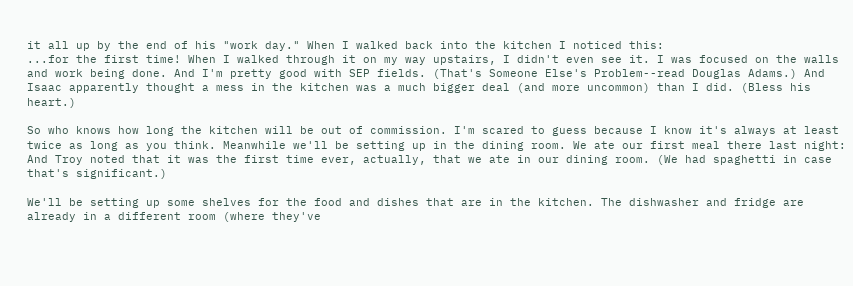it all up by the end of his "work day." When I walked back into the kitchen I noticed this:
...for the first time! When I walked through it on my way upstairs, I didn't even see it. I was focused on the walls and work being done. And I'm pretty good with SEP fields. (That's Someone Else's Problem--read Douglas Adams.) And Isaac apparently thought a mess in the kitchen was a much bigger deal (and more uncommon) than I did. (Bless his heart.)

So who knows how long the kitchen will be out of commission. I'm scared to guess because I know it's always at least twice as long as you think. Meanwhile we'll be setting up in the dining room. We ate our first meal there last night:
And Troy noted that it was the first time ever, actually, that we ate in our dining room. (We had spaghetti in case that's significant.)

We'll be setting up some shelves for the food and dishes that are in the kitchen. The dishwasher and fridge are already in a different room (where they've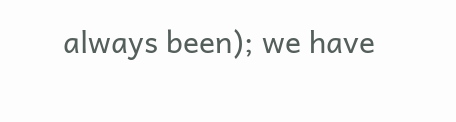always been); we have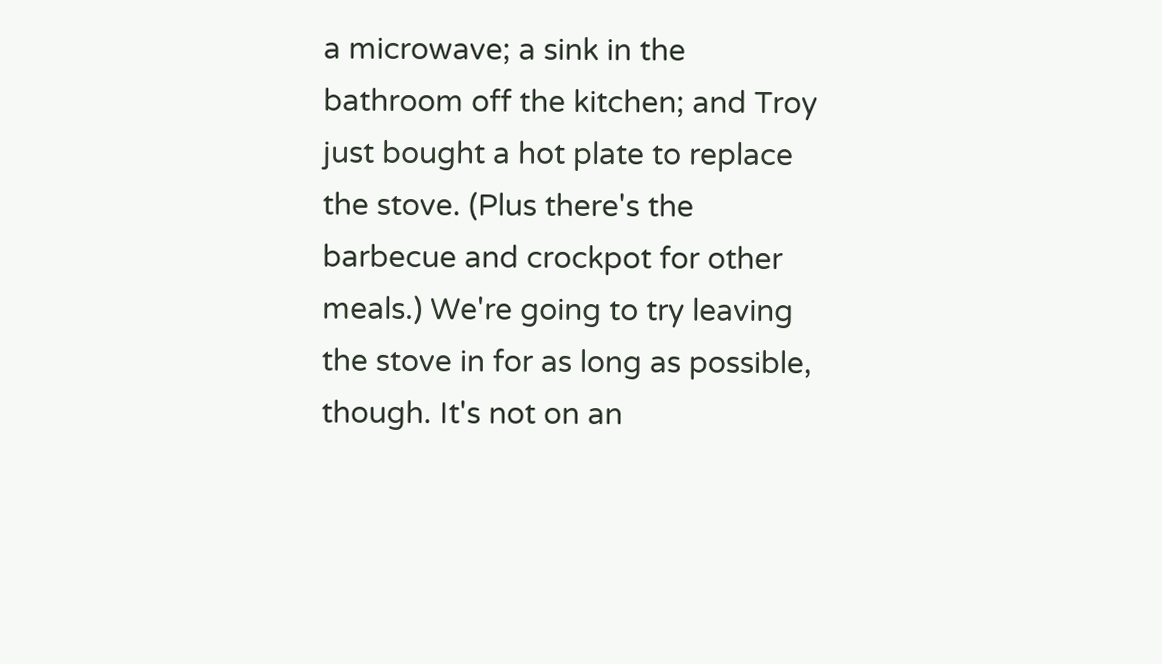a microwave; a sink in the bathroom off the kitchen; and Troy just bought a hot plate to replace the stove. (Plus there's the barbecue and crockpot for other meals.) We're going to try leaving the stove in for as long as possible, though. It's not on an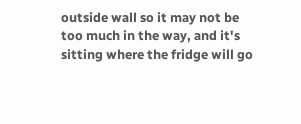outside wall so it may not be too much in the way, and it's sitting where the fridge will go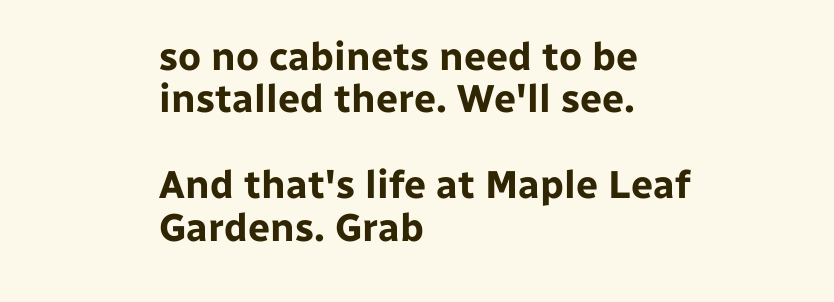so no cabinets need to be installed there. We'll see.

And that's life at Maple Leaf Gardens. Grab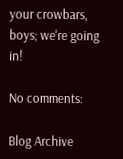your crowbars, boys; we're going in!

No comments:

Blog Archive